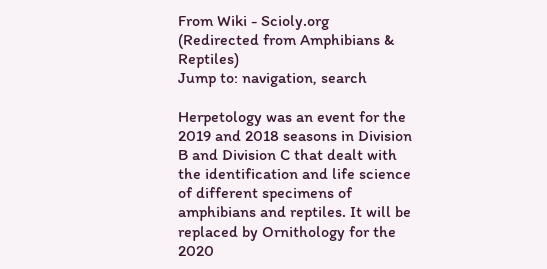From Wiki - Scioly.org
(Redirected from Amphibians & Reptiles)
Jump to: navigation, search

Herpetology was an event for the 2019 and 2018 seasons in Division B and Division C that dealt with the identification and life science of different specimens of amphibians and reptiles. It will be replaced by Ornithology for the 2020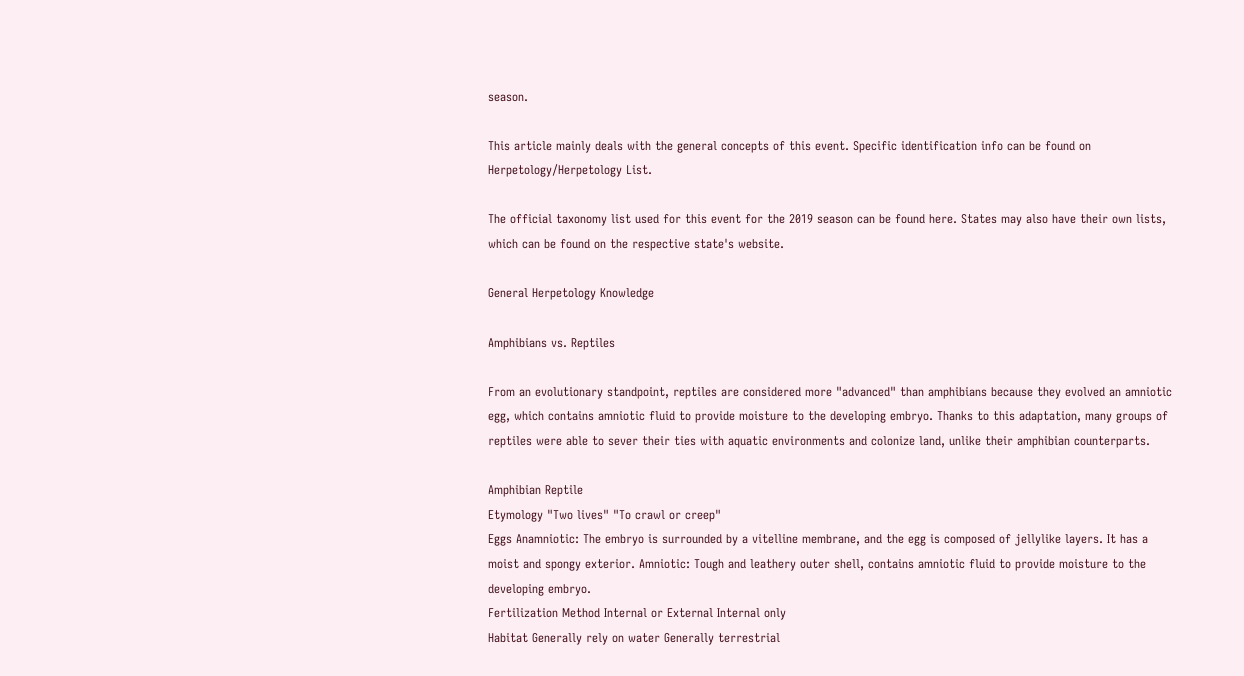season.

This article mainly deals with the general concepts of this event. Specific identification info can be found on Herpetology/Herpetology List.

The official taxonomy list used for this event for the 2019 season can be found here. States may also have their own lists, which can be found on the respective state's website.

General Herpetology Knowledge

Amphibians vs. Reptiles

From an evolutionary standpoint, reptiles are considered more "advanced" than amphibians because they evolved an amniotic egg, which contains amniotic fluid to provide moisture to the developing embryo. Thanks to this adaptation, many groups of reptiles were able to sever their ties with aquatic environments and colonize land, unlike their amphibian counterparts.

Amphibian Reptile
Etymology "Two lives" "To crawl or creep"
Eggs Anamniotic: The embryo is surrounded by a vitelline membrane, and the egg is composed of jellylike layers. It has a moist and spongy exterior. Amniotic: Tough and leathery outer shell, contains amniotic fluid to provide moisture to the developing embryo.
Fertilization Method Internal or External Internal only
Habitat Generally rely on water Generally terrestrial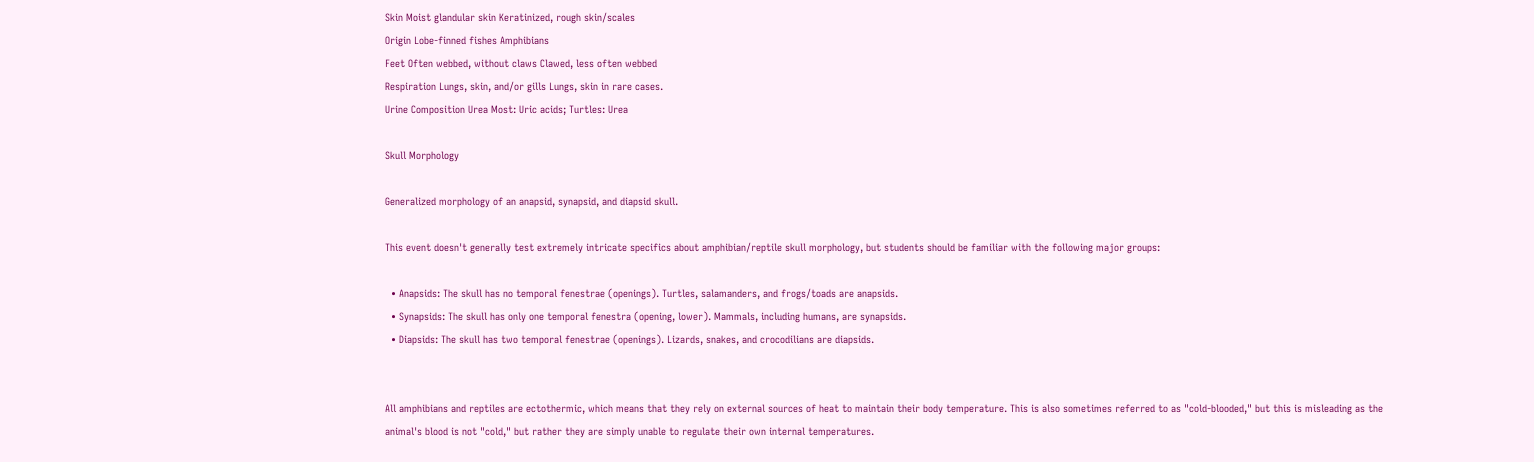Skin Moist glandular skin Keratinized, rough skin/scales
Origin Lobe-finned fishes Amphibians
Feet Often webbed, without claws Clawed, less often webbed
Respiration Lungs, skin, and/or gills Lungs, skin in rare cases.
Urine Composition Urea Most: Uric acids; Turtles: Urea

Skull Morphology

Generalized morphology of an anapsid, synapsid, and diapsid skull.

This event doesn't generally test extremely intricate specifics about amphibian/reptile skull morphology, but students should be familiar with the following major groups:

  • Anapsids: The skull has no temporal fenestrae (openings). Turtles, salamanders, and frogs/toads are anapsids.
  • Synapsids: The skull has only one temporal fenestra (opening, lower). Mammals, including humans, are synapsids.
  • Diapsids: The skull has two temporal fenestrae (openings). Lizards, snakes, and crocodilians are diapsids.


All amphibians and reptiles are ectothermic, which means that they rely on external sources of heat to maintain their body temperature. This is also sometimes referred to as "cold-blooded," but this is misleading as the animal's blood is not "cold," but rather they are simply unable to regulate their own internal temperatures.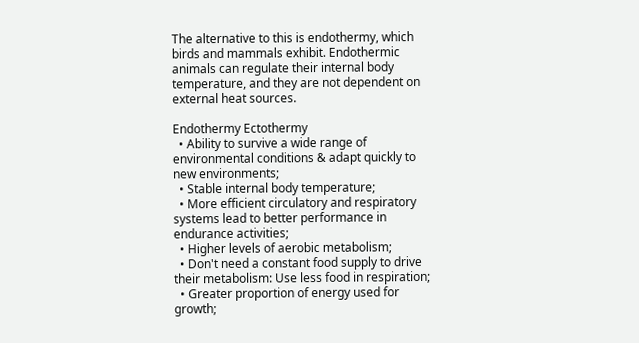The alternative to this is endothermy, which birds and mammals exhibit. Endothermic animals can regulate their internal body temperature, and they are not dependent on external heat sources.

Endothermy Ectothermy
  • Ability to survive a wide range of environmental conditions & adapt quickly to new environments;
  • Stable internal body temperature;
  • More efficient circulatory and respiratory systems lead to better performance in endurance activities;
  • Higher levels of aerobic metabolism;
  • Don't need a constant food supply to drive their metabolism: Use less food in respiration;
  • Greater proportion of energy used for growth;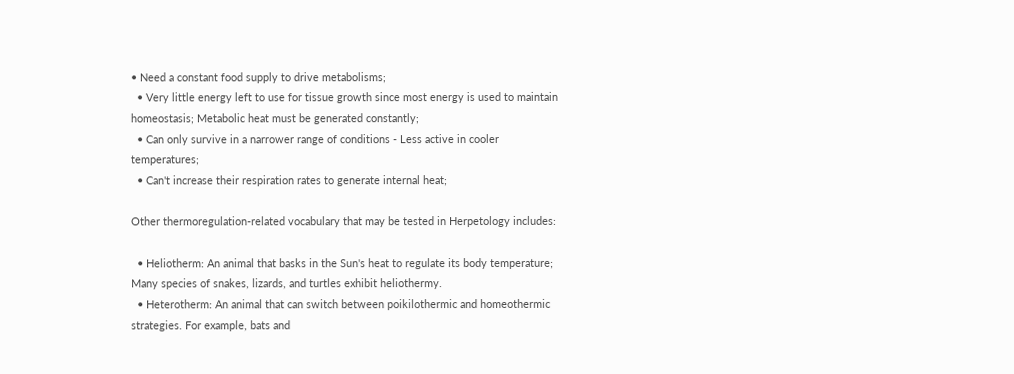• Need a constant food supply to drive metabolisms;
  • Very little energy left to use for tissue growth since most energy is used to maintain homeostasis; Metabolic heat must be generated constantly;
  • Can only survive in a narrower range of conditions - Less active in cooler temperatures;
  • Can't increase their respiration rates to generate internal heat;

Other thermoregulation-related vocabulary that may be tested in Herpetology includes:

  • Heliotherm: An animal that basks in the Sun's heat to regulate its body temperature; Many species of snakes, lizards, and turtles exhibit heliothermy.
  • Heterotherm: An animal that can switch between poikilothermic and homeothermic strategies. For example, bats and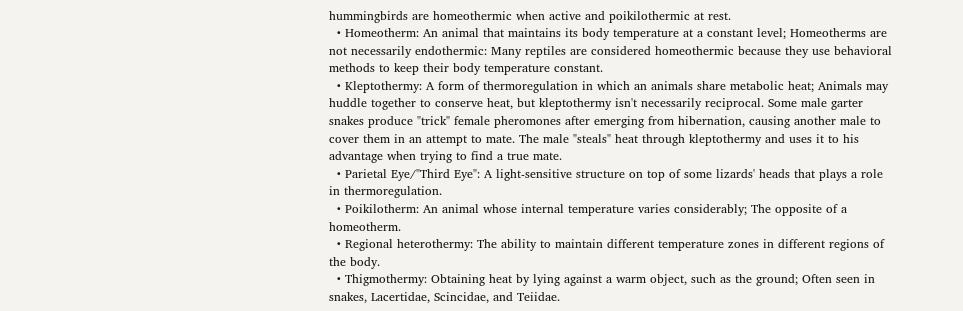hummingbirds are homeothermic when active and poikilothermic at rest.
  • Homeotherm: An animal that maintains its body temperature at a constant level; Homeotherms are not necessarily endothermic: Many reptiles are considered homeothermic because they use behavioral methods to keep their body temperature constant.
  • Kleptothermy: A form of thermoregulation in which an animals share metabolic heat; Animals may huddle together to conserve heat, but kleptothermy isn't necessarily reciprocal. Some male garter snakes produce "trick" female pheromones after emerging from hibernation, causing another male to cover them in an attempt to mate. The male "steals" heat through kleptothermy and uses it to his advantage when trying to find a true mate.
  • Parietal Eye/"Third Eye": A light-sensitive structure on top of some lizards' heads that plays a role in thermoregulation.
  • Poikilotherm: An animal whose internal temperature varies considerably; The opposite of a homeotherm.
  • Regional heterothermy: The ability to maintain different temperature zones in different regions of the body.
  • Thigmothermy: Obtaining heat by lying against a warm object, such as the ground; Often seen in snakes, Lacertidae, Scincidae, and Teiidae.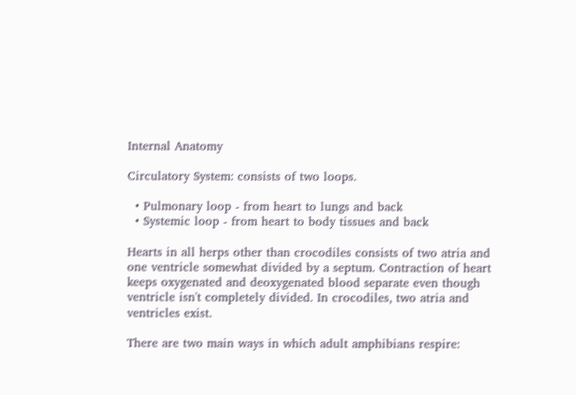Internal Anatomy

Circulatory System: consists of two loops.

  • Pulmonary loop - from heart to lungs and back
  • Systemic loop - from heart to body tissues and back

Hearts in all herps other than crocodiles consists of two atria and one ventricle somewhat divided by a septum. Contraction of heart keeps oxygenated and deoxygenated blood separate even though ventricle isn't completely divided. In crocodiles, two atria and ventricles exist.

There are two main ways in which adult amphibians respire: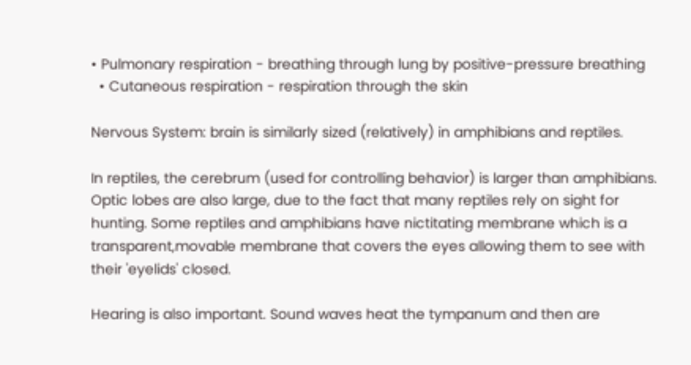• Pulmonary respiration - breathing through lung by positive-pressure breathing
  • Cutaneous respiration - respiration through the skin

Nervous System: brain is similarly sized (relatively) in amphibians and reptiles.

In reptiles, the cerebrum (used for controlling behavior) is larger than amphibians. Optic lobes are also large, due to the fact that many reptiles rely on sight for hunting. Some reptiles and amphibians have nictitating membrane which is a transparent,movable membrane that covers the eyes allowing them to see with their 'eyelids' closed.

Hearing is also important. Sound waves heat the tympanum and then are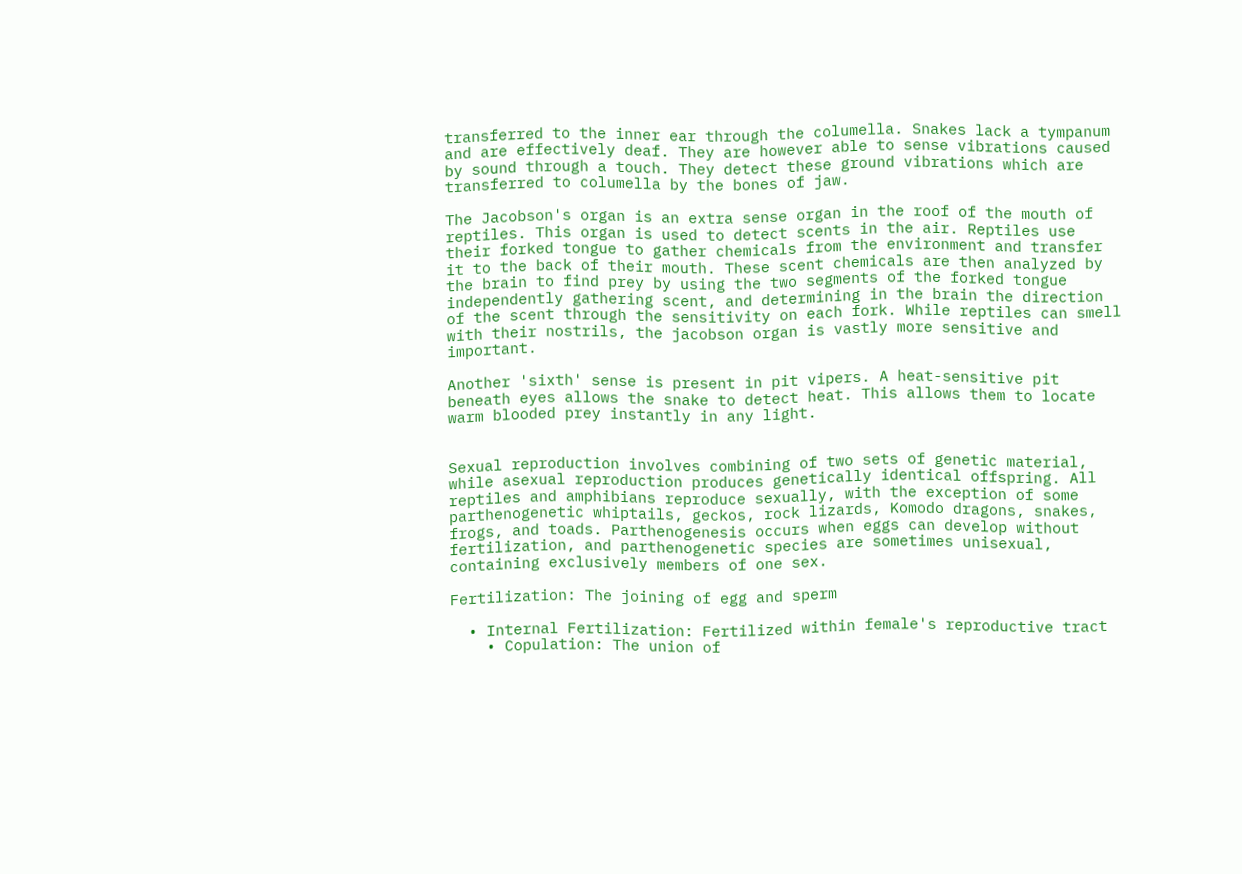transferred to the inner ear through the columella. Snakes lack a tympanum and are effectively deaf. They are however able to sense vibrations caused by sound through a touch. They detect these ground vibrations which are transferred to columella by the bones of jaw.

The Jacobson's organ is an extra sense organ in the roof of the mouth of reptiles. This organ is used to detect scents in the air. Reptiles use their forked tongue to gather chemicals from the environment and transfer it to the back of their mouth. These scent chemicals are then analyzed by the brain to find prey by using the two segments of the forked tongue independently gathering scent, and determining in the brain the direction of the scent through the sensitivity on each fork. While reptiles can smell with their nostrils, the jacobson organ is vastly more sensitive and important.

Another 'sixth' sense is present in pit vipers. A heat-sensitive pit beneath eyes allows the snake to detect heat. This allows them to locate warm blooded prey instantly in any light.


Sexual reproduction involves combining of two sets of genetic material, while asexual reproduction produces genetically identical offspring. All reptiles and amphibians reproduce sexually, with the exception of some parthenogenetic whiptails, geckos, rock lizards, Komodo dragons, snakes, frogs, and toads. Parthenogenesis occurs when eggs can develop without fertilization, and parthenogenetic species are sometimes unisexual, containing exclusively members of one sex.

Fertilization: The joining of egg and sperm

  • Internal Fertilization: Fertilized within female's reproductive tract
    • Copulation: The union of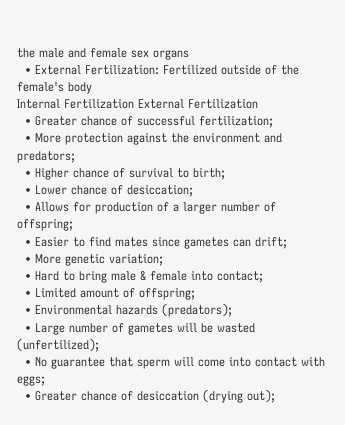the male and female sex organs
  • External Fertilization: Fertilized outside of the female's body
Internal Fertilization External Fertilization
  • Greater chance of successful fertilization;
  • More protection against the environment and predators;
  • Higher chance of survival to birth;
  • Lower chance of desiccation;
  • Allows for production of a larger number of offspring;
  • Easier to find mates since gametes can drift;
  • More genetic variation;
  • Hard to bring male & female into contact;
  • Limited amount of offspring;
  • Environmental hazards (predators);
  • Large number of gametes will be wasted (unfertilized);
  • No guarantee that sperm will come into contact with eggs;
  • Greater chance of desiccation (drying out);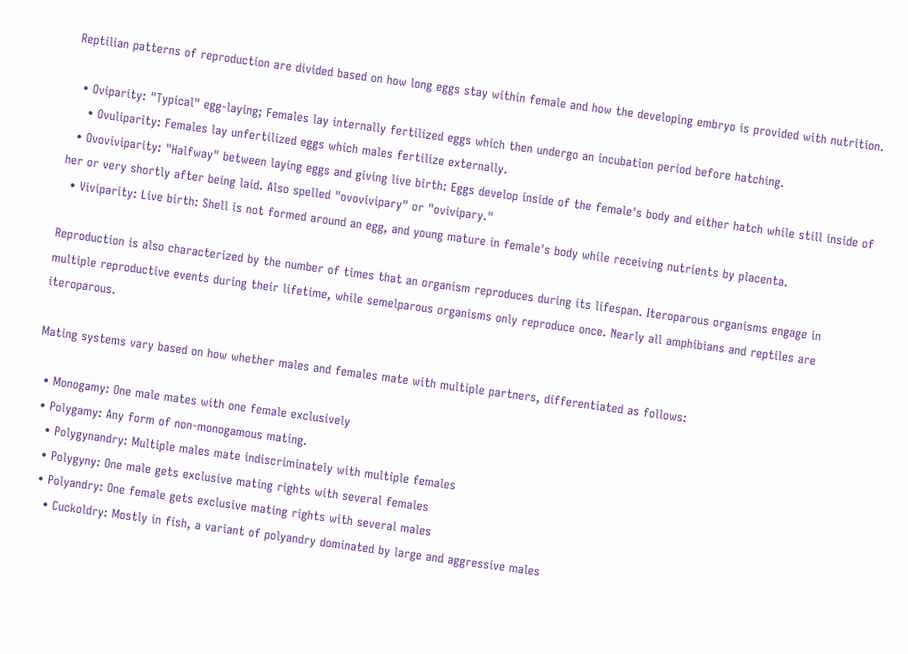Reptilian patterns of reproduction are divided based on how long eggs stay within female and how the developing embryo is provided with nutrition.

  • Oviparity: "Typical" egg-laying; Females lay internally fertilized eggs which then undergo an incubation period before hatching.
    • Ovuliparity: Females lay unfertilized eggs which males fertilize externally.
  • Ovoviviparity: "Halfway" between laying eggs and giving live birth: Eggs develop inside of the female's body and either hatch while still inside of her or very shortly after being laid. Also spelled "ovovivipary" or "ovivipary."
  • Viviparity: Live birth: Shell is not formed around an egg, and young mature in female's body while receiving nutrients by placenta.

Reproduction is also characterized by the number of times that an organism reproduces during its lifespan. Iteroparous organisms engage in multiple reproductive events during their lifetime, while semelparous organisms only reproduce once. Nearly all amphibians and reptiles are iteroparous.

Mating systems vary based on how whether males and females mate with multiple partners, differentiated as follows:

  • Monogamy: One male mates with one female exclusively
  • Polygamy: Any form of non-monogamous mating.
    • Polygynandry: Multiple males mate indiscriminately with multiple females
    • Polygyny: One male gets exclusive mating rights with several females
    • Polyandry: One female gets exclusive mating rights with several males
      • Cuckoldry: Mostly in fish, a variant of polyandry dominated by large and aggressive males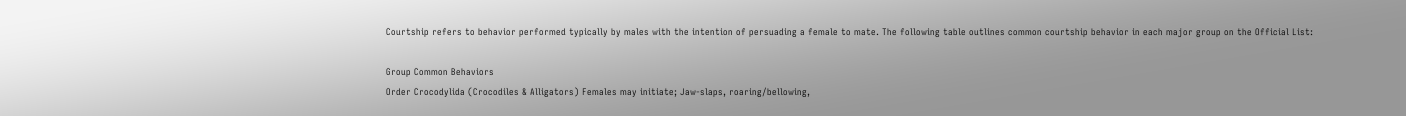Courtship refers to behavior performed typically by males with the intention of persuading a female to mate. The following table outlines common courtship behavior in each major group on the Official List:

Group Common Behaviors
Order Crocodylida (Crocodiles & Alligators) Females may initiate; Jaw-slaps, roaring/bellowing,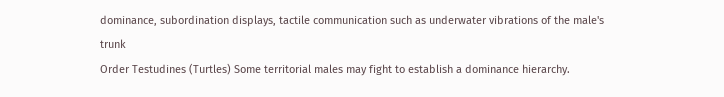dominance, subordination displays, tactile communication such as underwater vibrations of the male's trunk
Order Testudines (Turtles) Some territorial males may fight to establish a dominance hierarchy.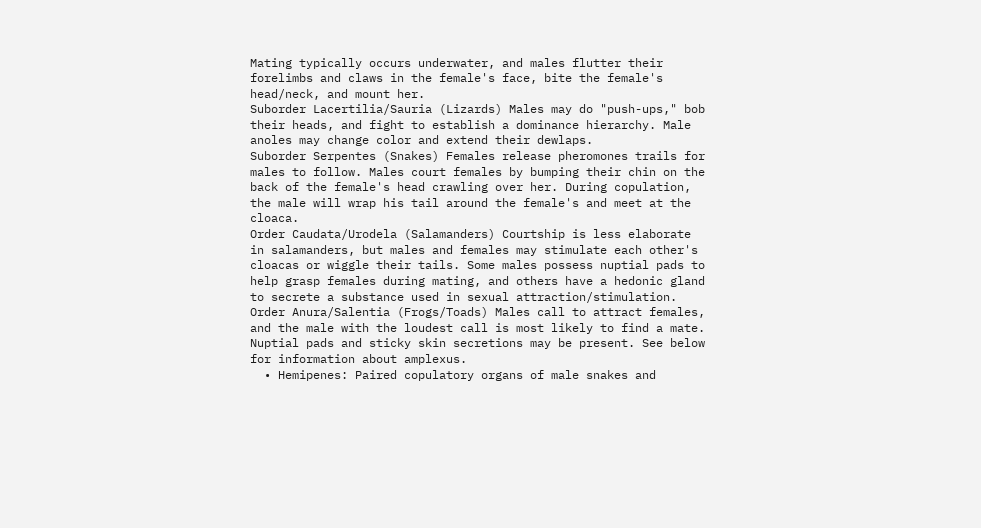Mating typically occurs underwater, and males flutter their forelimbs and claws in the female's face, bite the female's head/neck, and mount her.
Suborder Lacertilia/Sauria (Lizards) Males may do "push-ups," bob their heads, and fight to establish a dominance hierarchy. Male anoles may change color and extend their dewlaps.
Suborder Serpentes (Snakes) Females release pheromones trails for males to follow. Males court females by bumping their chin on the back of the female's head crawling over her. During copulation, the male will wrap his tail around the female's and meet at the cloaca.
Order Caudata/Urodela (Salamanders) Courtship is less elaborate in salamanders, but males and females may stimulate each other's cloacas or wiggle their tails. Some males possess nuptial pads to help grasp females during mating, and others have a hedonic gland to secrete a substance used in sexual attraction/stimulation.
Order Anura/Salentia (Frogs/Toads) Males call to attract females, and the male with the loudest call is most likely to find a mate. Nuptial pads and sticky skin secretions may be present. See below for information about amplexus.
  • Hemipenes: Paired copulatory organs of male snakes and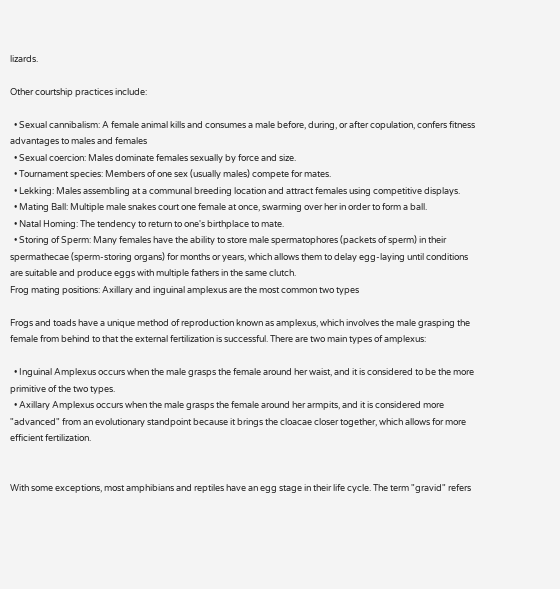lizards.

Other courtship practices include:

  • Sexual cannibalism: A female animal kills and consumes a male before, during, or after copulation, confers fitness advantages to males and females
  • Sexual coercion: Males dominate females sexually by force and size.
  • Tournament species: Members of one sex (usually males) compete for mates.
  • Lekking: Males assembling at a communal breeding location and attract females using competitive displays.
  • Mating Ball: Multiple male snakes court one female at once, swarming over her in order to form a ball.
  • Natal Homing: The tendency to return to one's birthplace to mate.
  • Storing of Sperm: Many females have the ability to store male spermatophores (packets of sperm) in their spermathecae (sperm-storing organs) for months or years, which allows them to delay egg-laying until conditions are suitable and produce eggs with multiple fathers in the same clutch.
Frog mating positions: Axillary and inguinal amplexus are the most common two types

Frogs and toads have a unique method of reproduction known as amplexus, which involves the male grasping the female from behind to that the external fertilization is successful. There are two main types of amplexus:

  • Inguinal Amplexus occurs when the male grasps the female around her waist, and it is considered to be the more primitive of the two types.
  • Axillary Amplexus occurs when the male grasps the female around her armpits, and it is considered more "advanced" from an evolutionary standpoint because it brings the cloacae closer together, which allows for more efficient fertilization.


With some exceptions, most amphibians and reptiles have an egg stage in their life cycle. The term "gravid" refers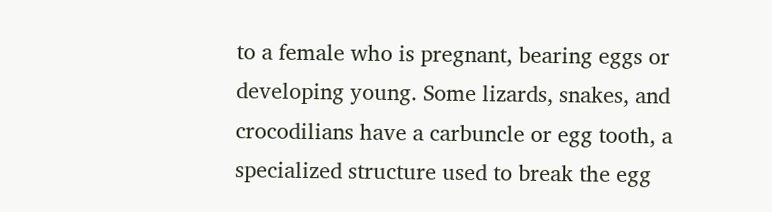to a female who is pregnant, bearing eggs or developing young. Some lizards, snakes, and crocodilians have a carbuncle or egg tooth, a specialized structure used to break the egg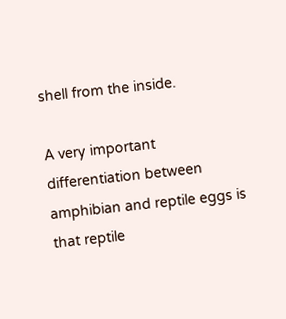shell from the inside.

A very important differentiation between amphibian and reptile eggs is that reptile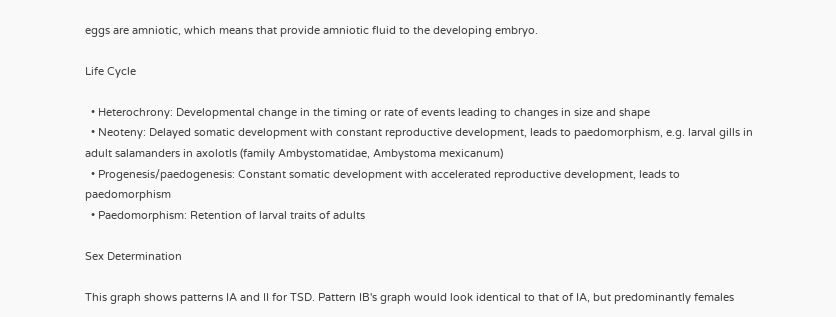eggs are amniotic, which means that provide amniotic fluid to the developing embryo.

Life Cycle

  • Heterochrony: Developmental change in the timing or rate of events leading to changes in size and shape
  • Neoteny: Delayed somatic development with constant reproductive development, leads to paedomorphism, e.g. larval gills in adult salamanders in axolotls (family Ambystomatidae, Ambystoma mexicanum)
  • Progenesis/paedogenesis: Constant somatic development with accelerated reproductive development, leads to paedomorphism
  • Paedomorphism: Retention of larval traits of adults

Sex Determination

This graph shows patterns IA and II for TSD. Pattern IB's graph would look identical to that of IA, but predominantly females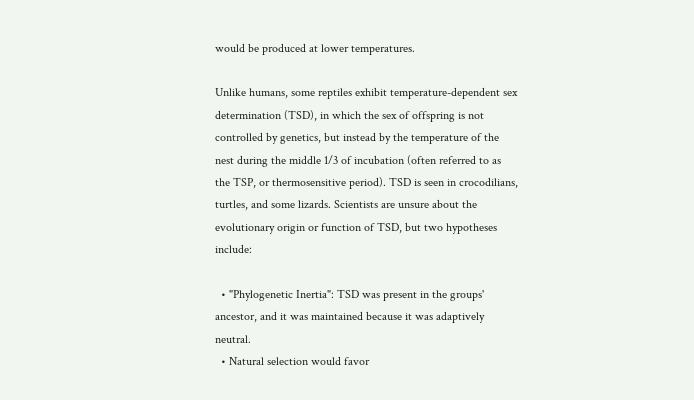would be produced at lower temperatures.

Unlike humans, some reptiles exhibit temperature-dependent sex determination (TSD), in which the sex of offspring is not controlled by genetics, but instead by the temperature of the nest during the middle 1/3 of incubation (often referred to as the TSP, or thermosensitive period). TSD is seen in crocodilians, turtles, and some lizards. Scientists are unsure about the evolutionary origin or function of TSD, but two hypotheses include:

  • "Phylogenetic Inertia": TSD was present in the groups' ancestor, and it was maintained because it was adaptively neutral.
  • Natural selection would favor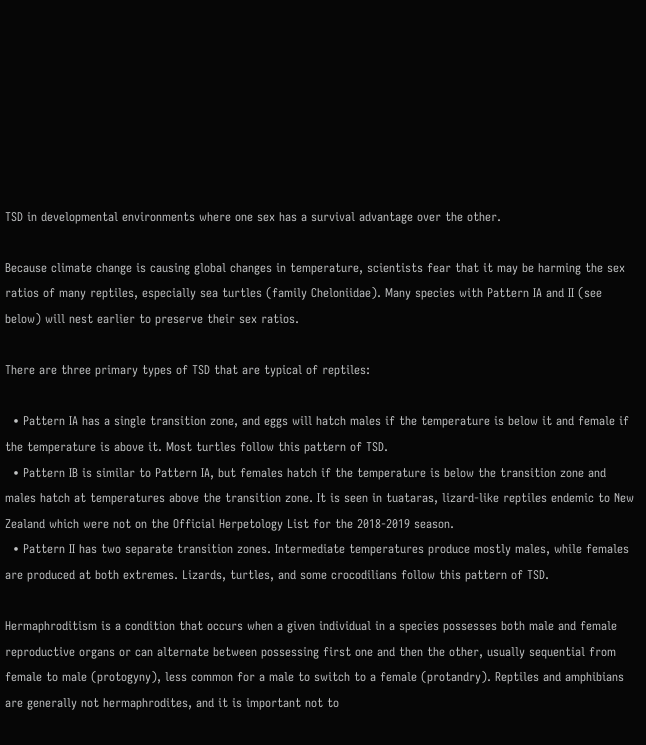TSD in developmental environments where one sex has a survival advantage over the other.

Because climate change is causing global changes in temperature, scientists fear that it may be harming the sex ratios of many reptiles, especially sea turtles (family Cheloniidae). Many species with Pattern IA and II (see below) will nest earlier to preserve their sex ratios.

There are three primary types of TSD that are typical of reptiles:

  • Pattern IA has a single transition zone, and eggs will hatch males if the temperature is below it and female if the temperature is above it. Most turtles follow this pattern of TSD.
  • Pattern IB is similar to Pattern IA, but females hatch if the temperature is below the transition zone and males hatch at temperatures above the transition zone. It is seen in tuataras, lizard-like reptiles endemic to New Zealand which were not on the Official Herpetology List for the 2018-2019 season.
  • Pattern II has two separate transition zones. Intermediate temperatures produce mostly males, while females are produced at both extremes. Lizards, turtles, and some crocodilians follow this pattern of TSD.

Hermaphroditism is a condition that occurs when a given individual in a species possesses both male and female reproductive organs or can alternate between possessing first one and then the other, usually sequential from female to male (protogyny), less common for a male to switch to a female (protandry). Reptiles and amphibians are generally not hermaphrodites, and it is important not to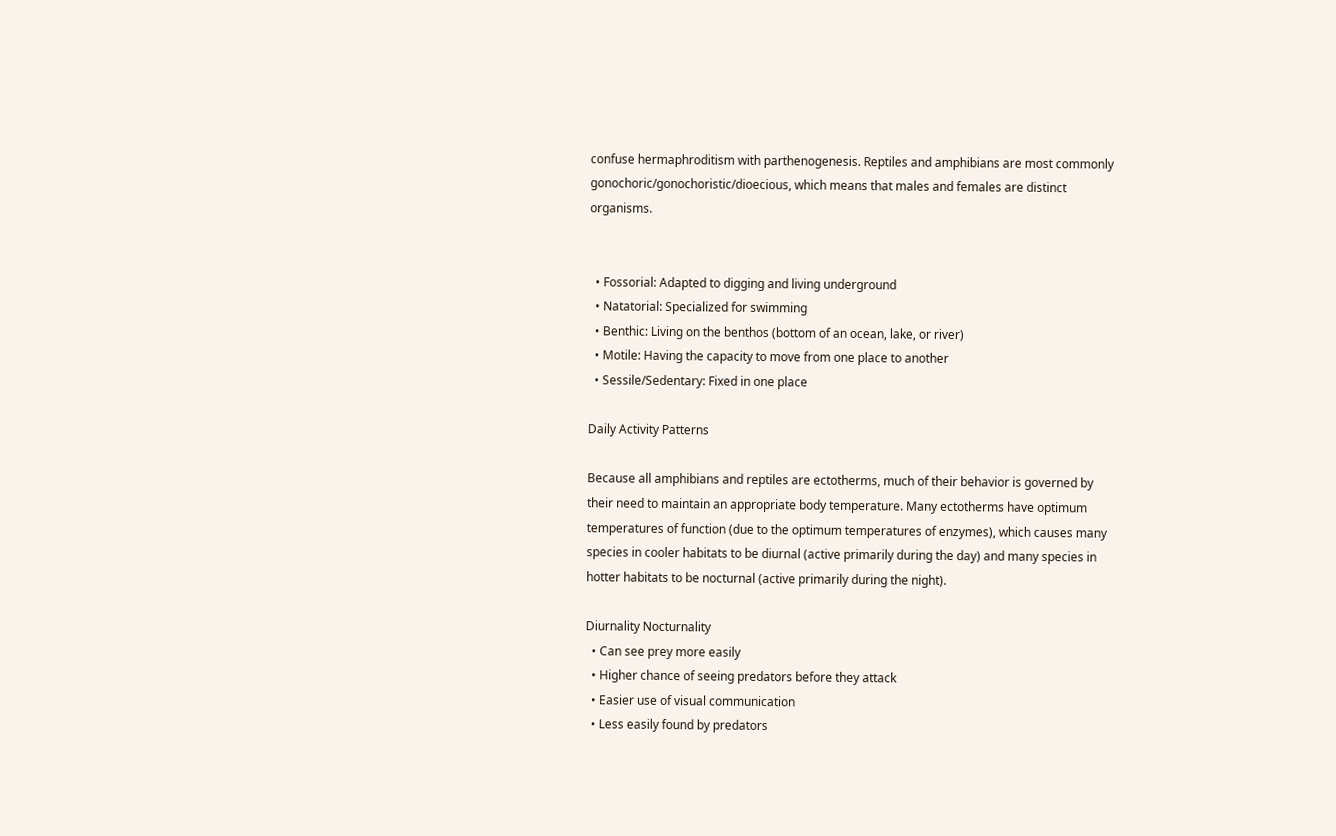confuse hermaphroditism with parthenogenesis. Reptiles and amphibians are most commonly gonochoric/gonochoristic/dioecious, which means that males and females are distinct organisms.


  • Fossorial: Adapted to digging and living underground
  • Natatorial: Specialized for swimming
  • Benthic: Living on the benthos (bottom of an ocean, lake, or river)
  • Motile: Having the capacity to move from one place to another
  • Sessile/Sedentary: Fixed in one place

Daily Activity Patterns

Because all amphibians and reptiles are ectotherms, much of their behavior is governed by their need to maintain an appropriate body temperature. Many ectotherms have optimum temperatures of function (due to the optimum temperatures of enzymes), which causes many species in cooler habitats to be diurnal (active primarily during the day) and many species in hotter habitats to be nocturnal (active primarily during the night).

Diurnality Nocturnality
  • Can see prey more easily
  • Higher chance of seeing predators before they attack
  • Easier use of visual communication
  • Less easily found by predators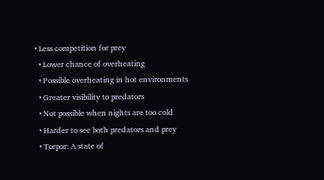• Less competition for prey
  • Lower chance of overheating
  • Possible overheating in hot environments
  • Greater visibility to predators
  • Not possible when nights are too cold
  • Harder to see both predators and prey
  • Torpor: A state of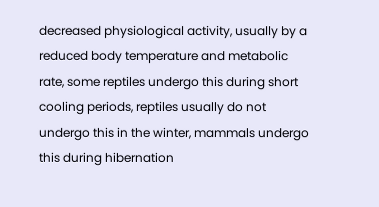decreased physiological activity, usually by a reduced body temperature and metabolic rate, some reptiles undergo this during short cooling periods, reptiles usually do not undergo this in the winter, mammals undergo this during hibernation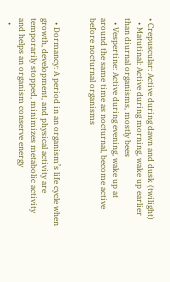• Crepuscular: Active during dawn and dusk (twilight)
  • Matutinal: Active during morning, wake up earlier than diurnal organisms, mostly bees
  • Vespertine: Active during evening, wake up at around the same time as nocturnal, become active before nocturnal organisms


  • Dormancy: A period in an organism’s life cycle when growth, development, and physical activity are temporarily stopped, minimizes metabolic activity and helps an organism conserve energy
  •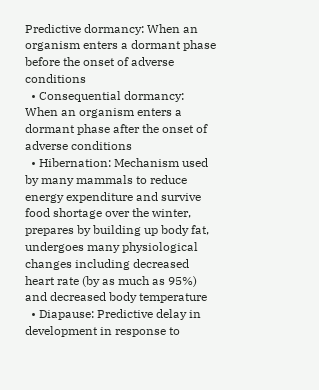Predictive dormancy: When an organism enters a dormant phase before the onset of adverse conditions
  • Consequential dormancy: When an organism enters a dormant phase after the onset of adverse conditions
  • Hibernation: Mechanism used by many mammals to reduce energy expenditure and survive food shortage over the winter, prepares by building up body fat, undergoes many physiological changes including decreased heart rate (by as much as 95%) and decreased body temperature
  • Diapause: Predictive delay in development in response to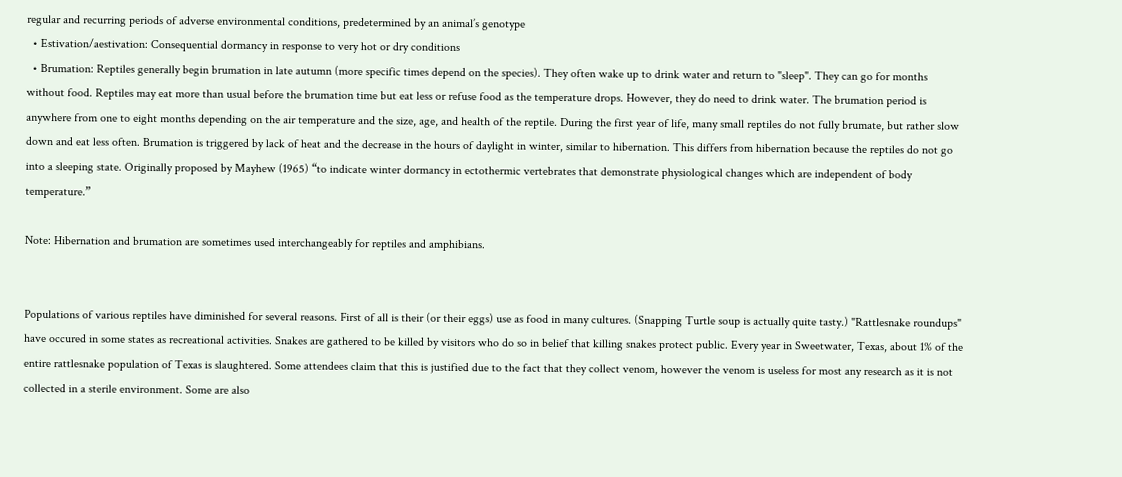regular and recurring periods of adverse environmental conditions, predetermined by an animal’s genotype
  • Estivation/aestivation: Consequential dormancy in response to very hot or dry conditions
  • Brumation: Reptiles generally begin brumation in late autumn (more specific times depend on the species). They often wake up to drink water and return to "sleep". They can go for months without food. Reptiles may eat more than usual before the brumation time but eat less or refuse food as the temperature drops. However, they do need to drink water. The brumation period is anywhere from one to eight months depending on the air temperature and the size, age, and health of the reptile. During the first year of life, many small reptiles do not fully brumate, but rather slow down and eat less often. Brumation is triggered by lack of heat and the decrease in the hours of daylight in winter, similar to hibernation. This differs from hibernation because the reptiles do not go into a sleeping state. Originally proposed by Mayhew (1965) “to indicate winter dormancy in ectothermic vertebrates that demonstrate physiological changes which are independent of body temperature.”

Note: Hibernation and brumation are sometimes used interchangeably for reptiles and amphibians.


Populations of various reptiles have diminished for several reasons. First of all is their (or their eggs) use as food in many cultures. (Snapping Turtle soup is actually quite tasty.) "Rattlesnake roundups" have occured in some states as recreational activities. Snakes are gathered to be killed by visitors who do so in belief that killing snakes protect public. Every year in Sweetwater, Texas, about 1% of the entire rattlesnake population of Texas is slaughtered. Some attendees claim that this is justified due to the fact that they collect venom, however the venom is useless for most any research as it is not collected in a sterile environment. Some are also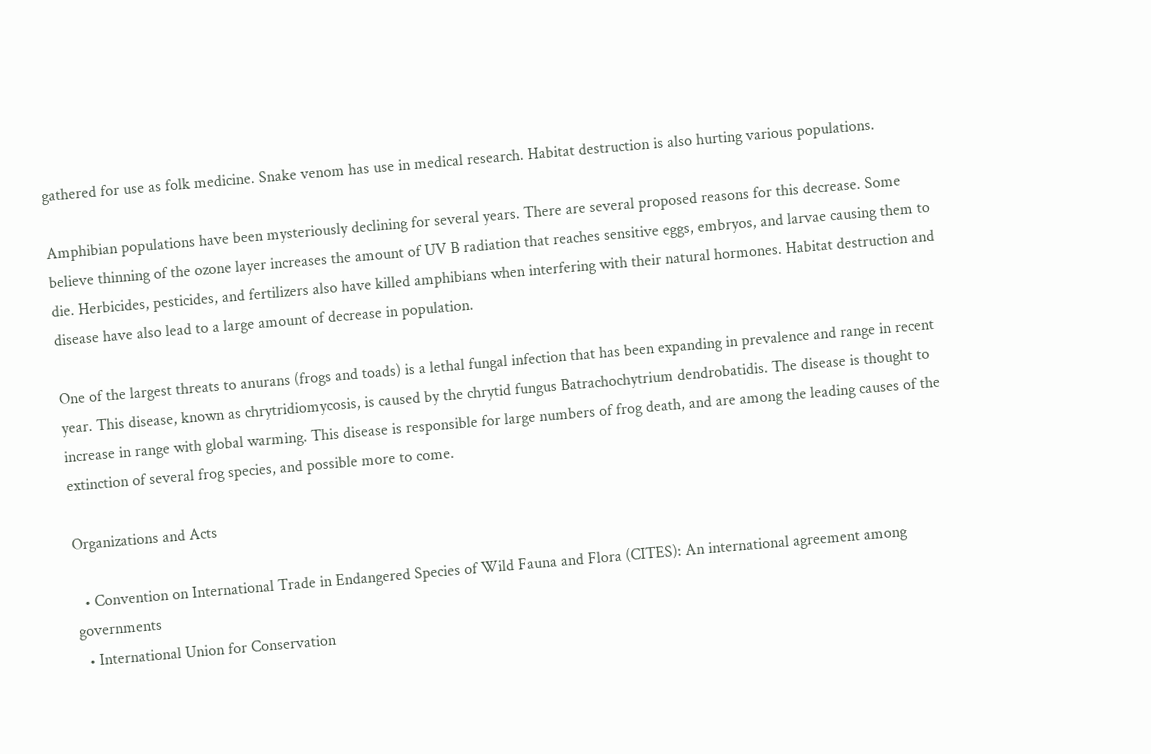gathered for use as folk medicine. Snake venom has use in medical research. Habitat destruction is also hurting various populations.

Amphibian populations have been mysteriously declining for several years. There are several proposed reasons for this decrease. Some believe thinning of the ozone layer increases the amount of UV B radiation that reaches sensitive eggs, embryos, and larvae causing them to die. Herbicides, pesticides, and fertilizers also have killed amphibians when interfering with their natural hormones. Habitat destruction and disease have also lead to a large amount of decrease in population.

One of the largest threats to anurans (frogs and toads) is a lethal fungal infection that has been expanding in prevalence and range in recent year. This disease, known as chrytridiomycosis, is caused by the chrytid fungus Batrachochytrium dendrobatidis. The disease is thought to increase in range with global warming. This disease is responsible for large numbers of frog death, and are among the leading causes of the extinction of several frog species, and possible more to come.

Organizations and Acts

  • Convention on International Trade in Endangered Species of Wild Fauna and Flora (CITES): An international agreement among governments
  • International Union for Conservation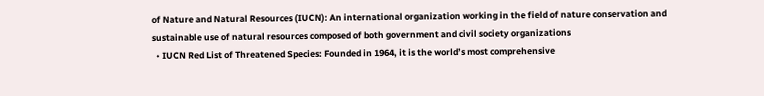of Nature and Natural Resources (IUCN): An international organization working in the field of nature conservation and sustainable use of natural resources composed of both government and civil society organizations
  • IUCN Red List of Threatened Species: Founded in 1964, it is the world’s most comprehensive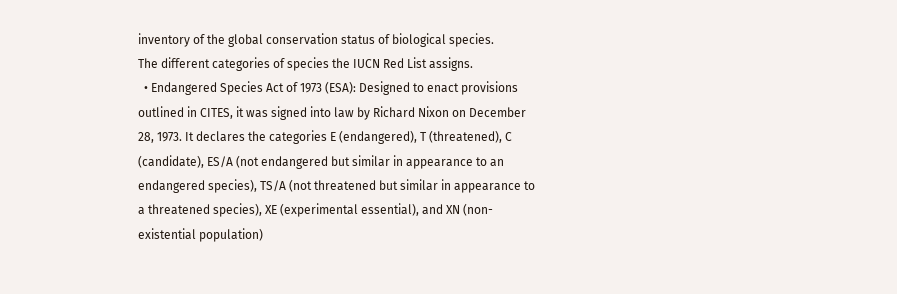inventory of the global conservation status of biological species.
The different categories of species the IUCN Red List assigns.
  • Endangered Species Act of 1973 (ESA): Designed to enact provisions outlined in CITES, it was signed into law by Richard Nixon on December 28, 1973. It declares the categories E (endangered), T (threatened), C (candidate), ES/A (not endangered but similar in appearance to an endangered species), TS/A (not threatened but similar in appearance to a threatened species), XE (experimental essential), and XN (non-existential population)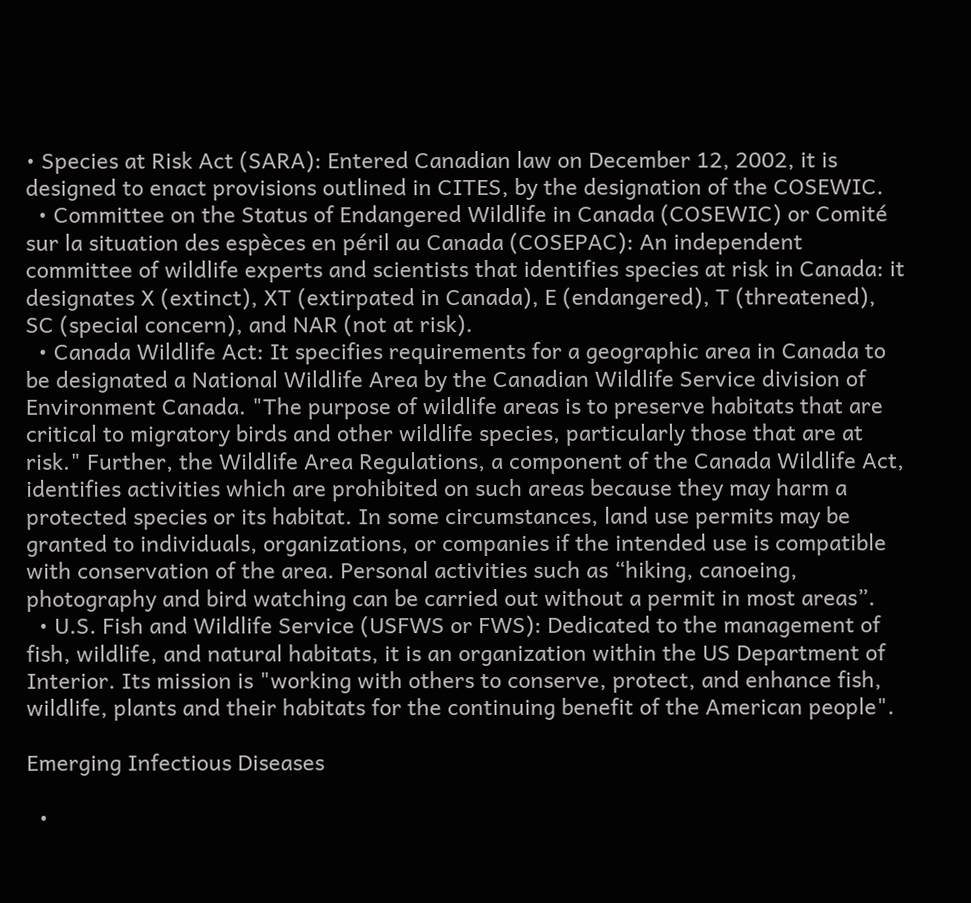• Species at Risk Act (SARA): Entered Canadian law on December 12, 2002, it is designed to enact provisions outlined in CITES, by the designation of the COSEWIC.
  • Committee on the Status of Endangered Wildlife in Canada (COSEWIC) or Comité sur la situation des espèces en péril au Canada (COSEPAC): An independent committee of wildlife experts and scientists that identifies species at risk in Canada: it designates X (extinct), XT (extirpated in Canada), E (endangered), T (threatened), SC (special concern), and NAR (not at risk).
  • Canada Wildlife Act: It specifies requirements for a geographic area in Canada to be designated a National Wildlife Area by the Canadian Wildlife Service division of Environment Canada. "The purpose of wildlife areas is to preserve habitats that are critical to migratory birds and other wildlife species, particularly those that are at risk." Further, the Wildlife Area Regulations, a component of the Canada Wildlife Act, identifies activities which are prohibited on such areas because they may harm a protected species or its habitat. In some circumstances, land use permits may be granted to individuals, organizations, or companies if the intended use is compatible with conservation of the area. Personal activities such as “hiking, canoeing, photography and bird watching can be carried out without a permit in most areas”.
  • U.S. Fish and Wildlife Service (USFWS or FWS): Dedicated to the management of fish, wildlife, and natural habitats, it is an organization within the US Department of Interior. Its mission is "working with others to conserve, protect, and enhance fish, wildlife, plants and their habitats for the continuing benefit of the American people".

Emerging Infectious Diseases

  •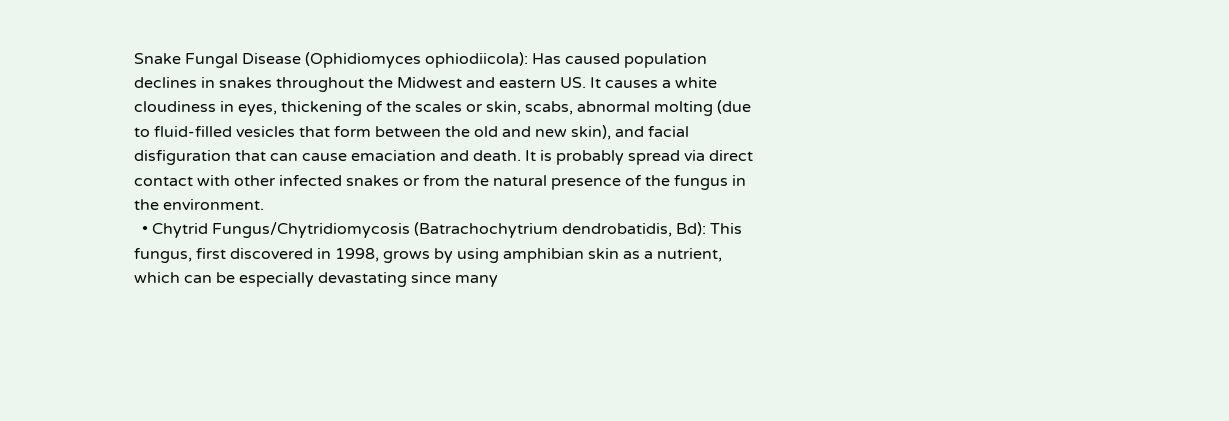Snake Fungal Disease (Ophidiomyces ophiodiicola): Has caused population declines in snakes throughout the Midwest and eastern US. It causes a white cloudiness in eyes, thickening of the scales or skin, scabs, abnormal molting (due to fluid-filled vesicles that form between the old and new skin), and facial disfiguration that can cause emaciation and death. It is probably spread via direct contact with other infected snakes or from the natural presence of the fungus in the environment.
  • Chytrid Fungus/Chytridiomycosis (Batrachochytrium dendrobatidis, Bd): This fungus, first discovered in 1998, grows by using amphibian skin as a nutrient, which can be especially devastating since many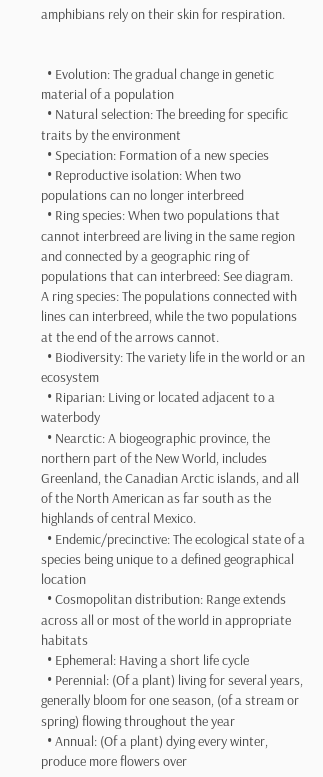amphibians rely on their skin for respiration.


  • Evolution: The gradual change in genetic material of a population
  • Natural selection: The breeding for specific traits by the environment
  • Speciation: Formation of a new species
  • Reproductive isolation: When two populations can no longer interbreed
  • Ring species: When two populations that cannot interbreed are living in the same region and connected by a geographic ring of populations that can interbreed: See diagram.
A ring species: The populations connected with lines can interbreed, while the two populations at the end of the arrows cannot.
  • Biodiversity: The variety life in the world or an ecosystem
  • Riparian: Living or located adjacent to a waterbody
  • Nearctic: A biogeographic province, the northern part of the New World, includes Greenland, the Canadian Arctic islands, and all of the North American as far south as the highlands of central Mexico.
  • Endemic/precinctive: The ecological state of a species being unique to a defined geographical location
  • Cosmopolitan distribution: Range extends across all or most of the world in appropriate habitats
  • Ephemeral: Having a short life cycle
  • Perennial: (Of a plant) living for several years, generally bloom for one season, (of a stream or spring) flowing throughout the year
  • Annual: (Of a plant) dying every winter, produce more flowers over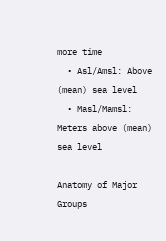more time
  • Asl/Amsl: Above (mean) sea level
  • Masl/Mamsl: Meters above (mean) sea level

Anatomy of Major Groups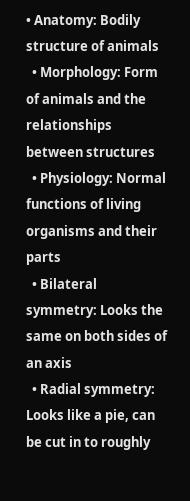• Anatomy: Bodily structure of animals
  • Morphology: Form of animals and the relationships between structures
  • Physiology: Normal functions of living organisms and their parts
  • Bilateral symmetry: Looks the same on both sides of an axis
  • Radial symmetry: Looks like a pie, can be cut in to roughly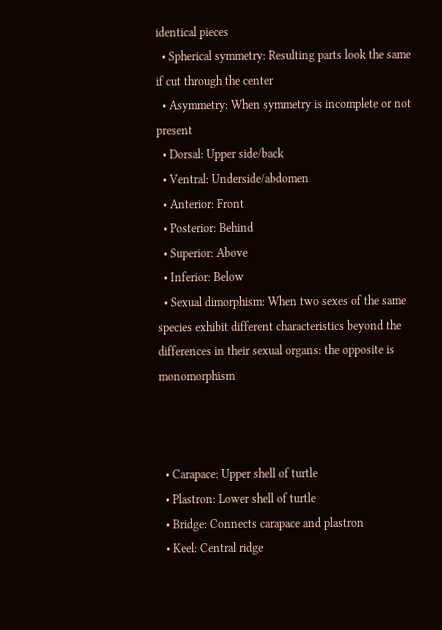identical pieces
  • Spherical symmetry: Resulting parts look the same if cut through the center
  • Asymmetry: When symmetry is incomplete or not present
  • Dorsal: Upper side/back
  • Ventral: Underside/abdomen
  • Anterior: Front
  • Posterior: Behind
  • Superior: Above
  • Inferior: Below
  • Sexual dimorphism: When two sexes of the same species exhibit different characteristics beyond the differences in their sexual organs: the opposite is monomorphism



  • Carapace: Upper shell of turtle
  • Plastron: Lower shell of turtle
  • Bridge: Connects carapace and plastron
  • Keel: Central ridge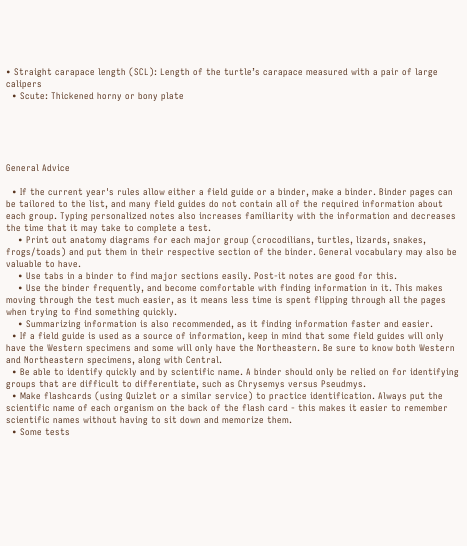• Straight carapace length (SCL): Length of the turtle’s carapace measured with a pair of large calipers
  • Scute: Thickened horny or bony plate





General Advice

  • If the current year's rules allow either a field guide or a binder, make a binder. Binder pages can be tailored to the list, and many field guides do not contain all of the required information about each group. Typing personalized notes also increases familiarity with the information and decreases the time that it may take to complete a test.
    • Print out anatomy diagrams for each major group (crocodilians, turtles, lizards, snakes, frogs/toads) and put them in their respective section of the binder. General vocabulary may also be valuable to have.
    • Use tabs in a binder to find major sections easily. Post-it notes are good for this.
    • Use the binder frequently, and become comfortable with finding information in it. This makes moving through the test much easier, as it means less time is spent flipping through all the pages when trying to find something quickly.
    • Summarizing information is also recommended, as it finding information faster and easier.
  • If a field guide is used as a source of information, keep in mind that some field guides will only have the Western specimens and some will only have the Northeastern. Be sure to know both Western and Northeastern specimens, along with Central.
  • Be able to identify quickly and by scientific name. A binder should only be relied on for identifying groups that are difficult to differentiate, such as Chrysemys versus Pseudmys.
  • Make flashcards (using Quizlet or a similar service) to practice identification. Always put the scientific name of each organism on the back of the flash card - this makes it easier to remember scientific names without having to sit down and memorize them.
  • Some tests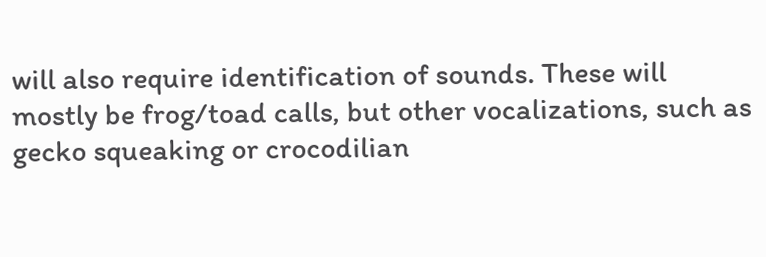will also require identification of sounds. These will mostly be frog/toad calls, but other vocalizations, such as gecko squeaking or crocodilian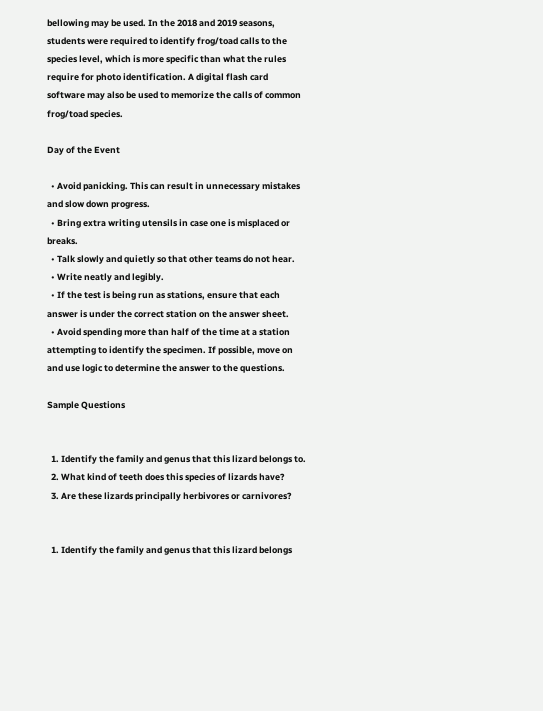bellowing may be used. In the 2018 and 2019 seasons, students were required to identify frog/toad calls to the species level, which is more specific than what the rules require for photo identification. A digital flash card software may also be used to memorize the calls of common frog/toad species.

Day of the Event

  • Avoid panicking. This can result in unnecessary mistakes and slow down progress.
  • Bring extra writing utensils in case one is misplaced or breaks.
  • Talk slowly and quietly so that other teams do not hear.
  • Write neatly and legibly.
  • If the test is being run as stations, ensure that each answer is under the correct station on the answer sheet.
  • Avoid spending more than half of the time at a station attempting to identify the specimen. If possible, move on and use logic to determine the answer to the questions.

Sample Questions


  1. Identify the family and genus that this lizard belongs to.
  2. What kind of teeth does this species of lizards have?
  3. Are these lizards principally herbivores or carnivores?


  1. Identify the family and genus that this lizard belongs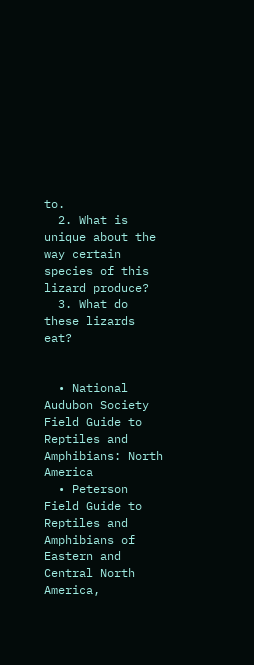to.
  2. What is unique about the way certain species of this lizard produce?
  3. What do these lizards eat?


  • National Audubon Society Field Guide to Reptiles and Amphibians: North America
  • Peterson Field Guide to Reptiles and Amphibians of Eastern and Central North America,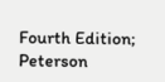Fourth Edition; Peterson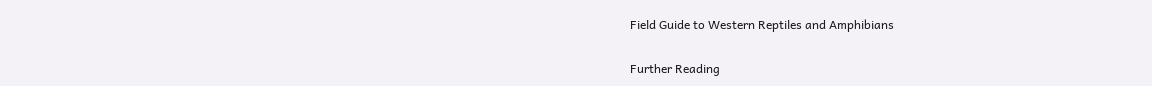Field Guide to Western Reptiles and Amphibians

Further Reading